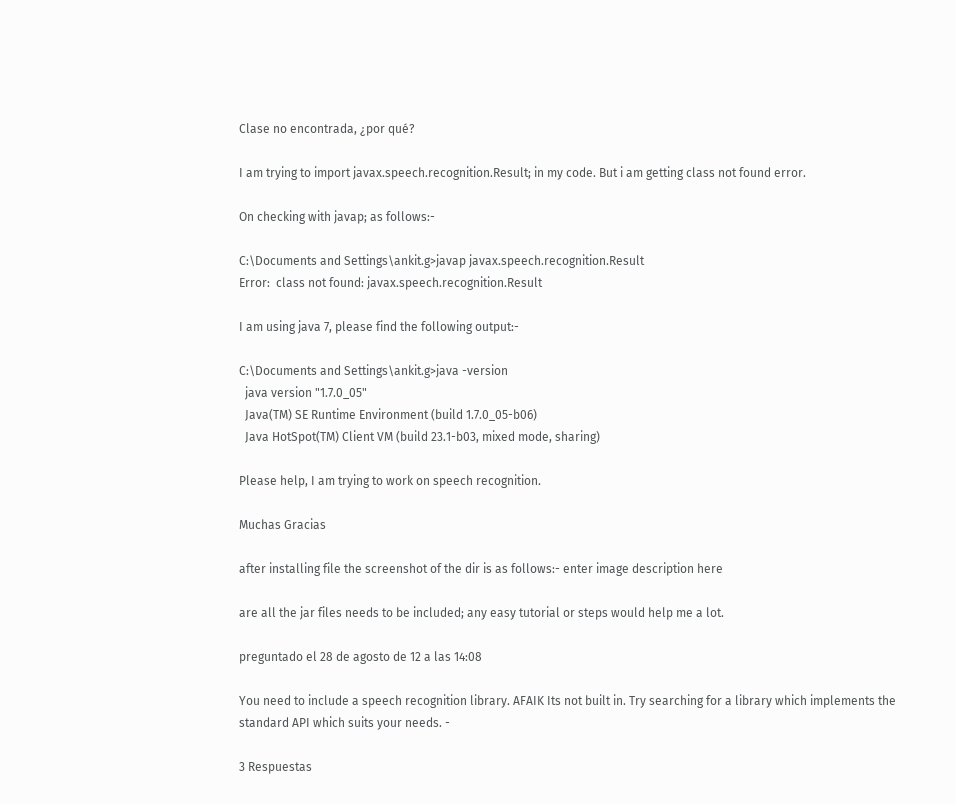Clase no encontrada, ¿por qué?

I am trying to import javax.speech.recognition.Result; in my code. But i am getting class not found error.

On checking with javap; as follows:-

C:\Documents and Settings\ankit.g>javap javax.speech.recognition.Result
Error:  class not found: javax.speech.recognition.Result

I am using java 7, please find the following output:-

C:\Documents and Settings\ankit.g>java -version
  java version "1.7.0_05"
  Java(TM) SE Runtime Environment (build 1.7.0_05-b06)
  Java HotSpot(TM) Client VM (build 23.1-b03, mixed mode, sharing)

Please help, I am trying to work on speech recognition.

Muchas Gracias

after installing file the screenshot of the dir is as follows:- enter image description here

are all the jar files needs to be included; any easy tutorial or steps would help me a lot.

preguntado el 28 de agosto de 12 a las 14:08

You need to include a speech recognition library. AFAIK Its not built in. Try searching for a library which implements the standard API which suits your needs. -

3 Respuestas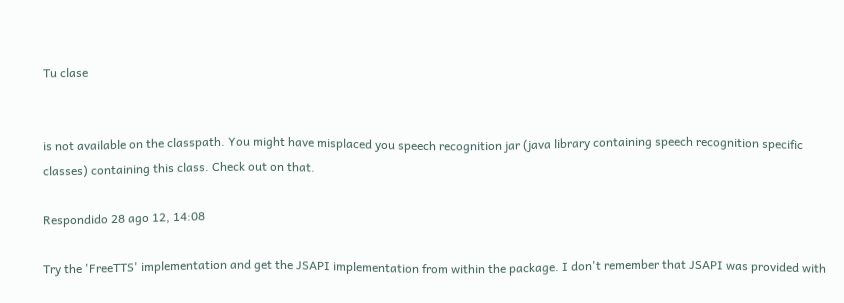Tu clase


is not available on the classpath. You might have misplaced you speech recognition jar (java library containing speech recognition specific classes) containing this class. Check out on that.

Respondido 28 ago 12, 14:08

Try the 'FreeTTS' implementation and get the JSAPI implementation from within the package. I don't remember that JSAPI was provided with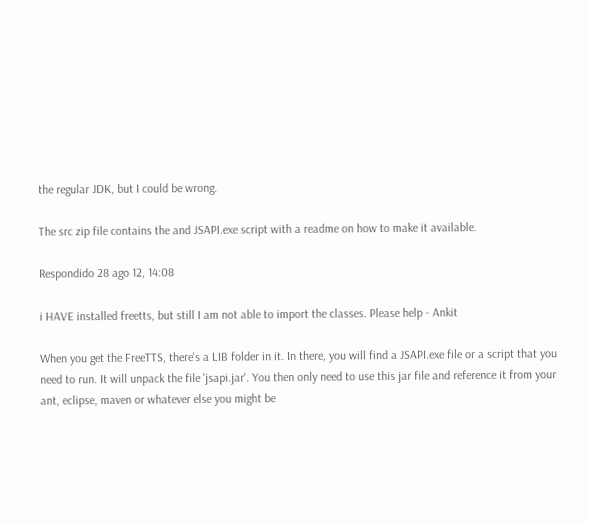the regular JDK, but I could be wrong.

The src zip file contains the and JSAPI.exe script with a readme on how to make it available.

Respondido 28 ago 12, 14:08

i HAVE installed freetts, but still I am not able to import the classes. Please help - Ankit

When you get the FreeTTS, there's a LIB folder in it. In there, you will find a JSAPI.exe file or a script that you need to run. It will unpack the file 'jsapi.jar'. You then only need to use this jar file and reference it from your ant, eclipse, maven or whatever else you might be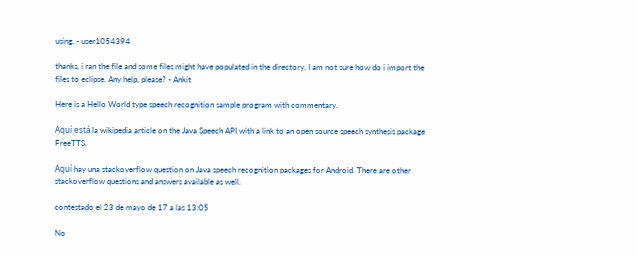using. - user1054394

thanks, i ran the file and some files might have populated in the directory. I am not sure how do i import the files to eclipse. Any help, please? - Ankit

Here is a Hello World type speech recognition sample program with commentary.

Aquí está la wikipedia article on the Java Speech API with a link to an open source speech synthesis package FreeTTS.

Aquí hay una stackoverflow question on Java speech recognition packages for Android. There are other stackoverflow questions and answers available as well.

contestado el 23 de mayo de 17 a las 13:05

No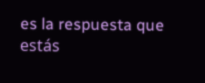es la respuesta que estás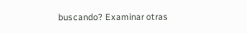buscando? Examinar otras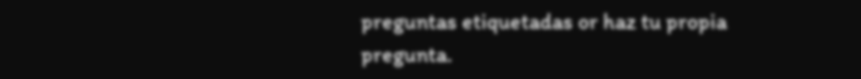preguntas etiquetadas or haz tu propia pregunta.